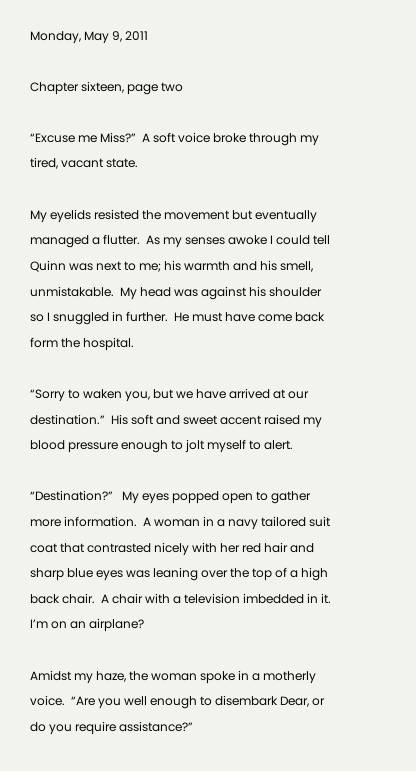Monday, May 9, 2011

Chapter sixteen, page two

“Excuse me Miss?”  A soft voice broke through my tired, vacant state.

My eyelids resisted the movement but eventually managed a flutter.  As my senses awoke I could tell Quinn was next to me; his warmth and his smell, unmistakable.  My head was against his shoulder so I snuggled in further.  He must have come back form the hospital.

“Sorry to waken you, but we have arrived at our destination.”  His soft and sweet accent raised my blood pressure enough to jolt myself to alert.

“Destination?”   My eyes popped open to gather more information.  A woman in a navy tailored suit coat that contrasted nicely with her red hair and sharp blue eyes was leaning over the top of a high back chair.  A chair with a television imbedded in it.  I’m on an airplane?

Amidst my haze, the woman spoke in a motherly voice.  “Are you well enough to disembark Dear, or do you require assistance?”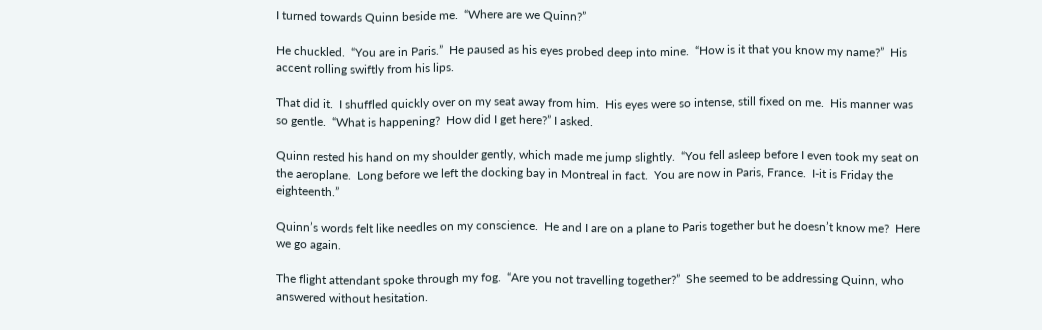I turned towards Quinn beside me.  “Where are we Quinn?”

He chuckled.  “You are in Paris.”  He paused as his eyes probed deep into mine.  “How is it that you know my name?”  His accent rolling swiftly from his lips.

That did it.  I shuffled quickly over on my seat away from him.  His eyes were so intense, still fixed on me.  His manner was so gentle.  “What is happening?  How did I get here?” I asked.

Quinn rested his hand on my shoulder gently, which made me jump slightly.  “You fell asleep before I even took my seat on the aeroplane.  Long before we left the docking bay in Montreal in fact.  You are now in Paris, France.  I-it is Friday the eighteenth.”

Quinn’s words felt like needles on my conscience.  He and I are on a plane to Paris together but he doesn’t know me?  Here we go again.

The flight attendant spoke through my fog.  “Are you not travelling together?”  She seemed to be addressing Quinn, who answered without hesitation.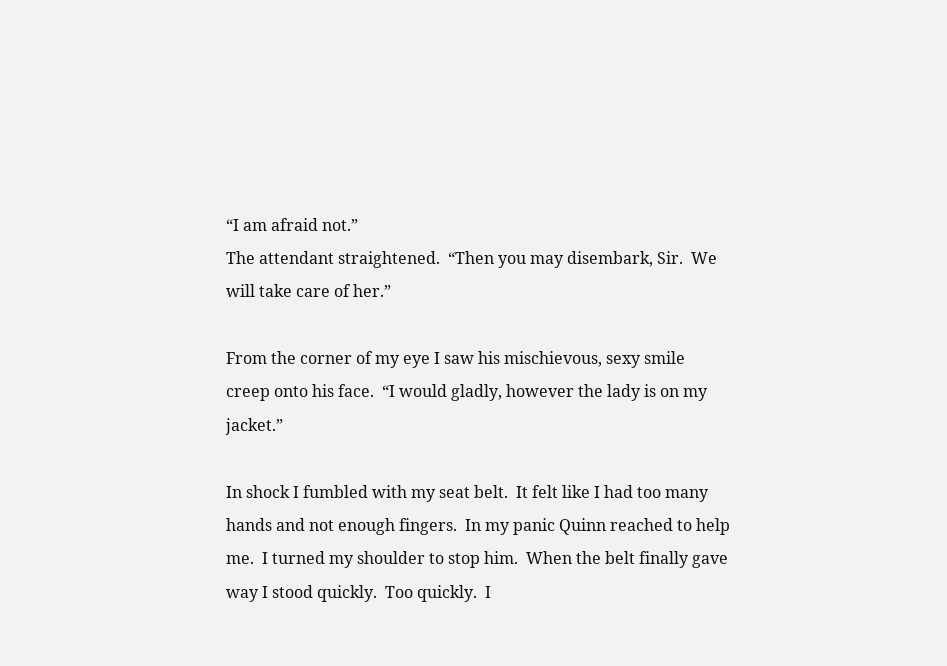“I am afraid not.”
The attendant straightened.  “Then you may disembark, Sir.  We will take care of her.”

From the corner of my eye I saw his mischievous, sexy smile creep onto his face.  “I would gladly, however the lady is on my jacket.”

In shock I fumbled with my seat belt.  It felt like I had too many hands and not enough fingers.  In my panic Quinn reached to help me.  I turned my shoulder to stop him.  When the belt finally gave way I stood quickly.  Too quickly.  I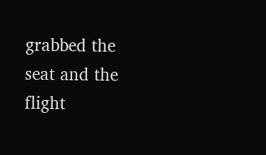grabbed the seat and the flight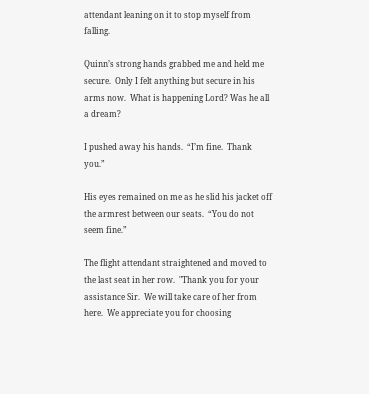attendant leaning on it to stop myself from falling.

Quinn’s strong hands grabbed me and held me secure.  Only I felt anything but secure in his arms now.  What is happening Lord? Was he all a dream?

I pushed away his hands.  “I’m fine.  Thank you.”

His eyes remained on me as he slid his jacket off the armrest between our seats.  “You do not seem fine.”

The flight attendant straightened and moved to the last seat in her row.  "Thank you for your assistance Sir.  We will take care of her from here.  We appreciate you for choosing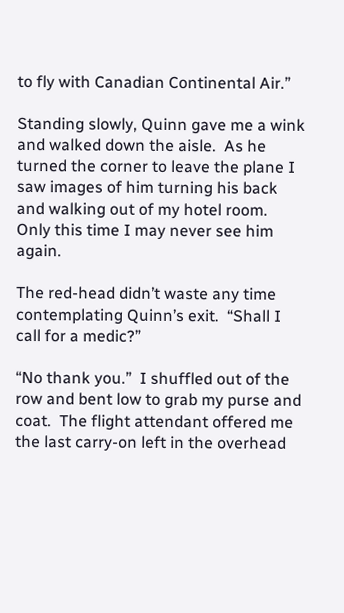to fly with Canadian Continental Air.”

Standing slowly, Quinn gave me a wink and walked down the aisle.  As he turned the corner to leave the plane I saw images of him turning his back and walking out of my hotel room.  Only this time I may never see him again.

The red-head didn’t waste any time contemplating Quinn’s exit.  “Shall I call for a medic?”

“No thank you.”  I shuffled out of the row and bent low to grab my purse and coat.  The flight attendant offered me the last carry-on left in the overhead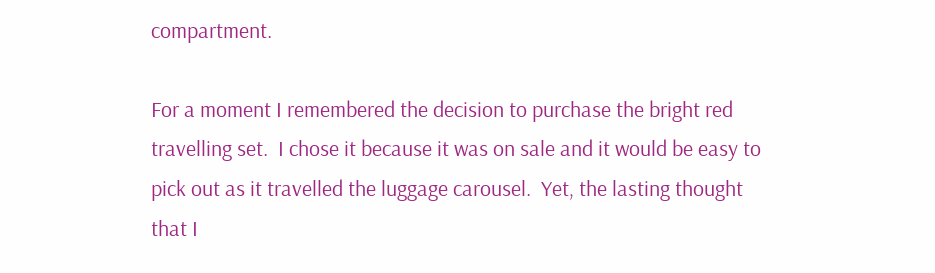compartment.

For a moment I remembered the decision to purchase the bright red travelling set.  I chose it because it was on sale and it would be easy to pick out as it travelled the luggage carousel.  Yet, the lasting thought that I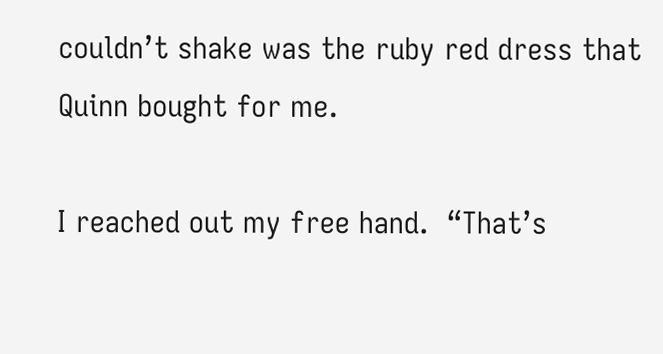couldn’t shake was the ruby red dress that Quinn bought for me.

I reached out my free hand.  “That’s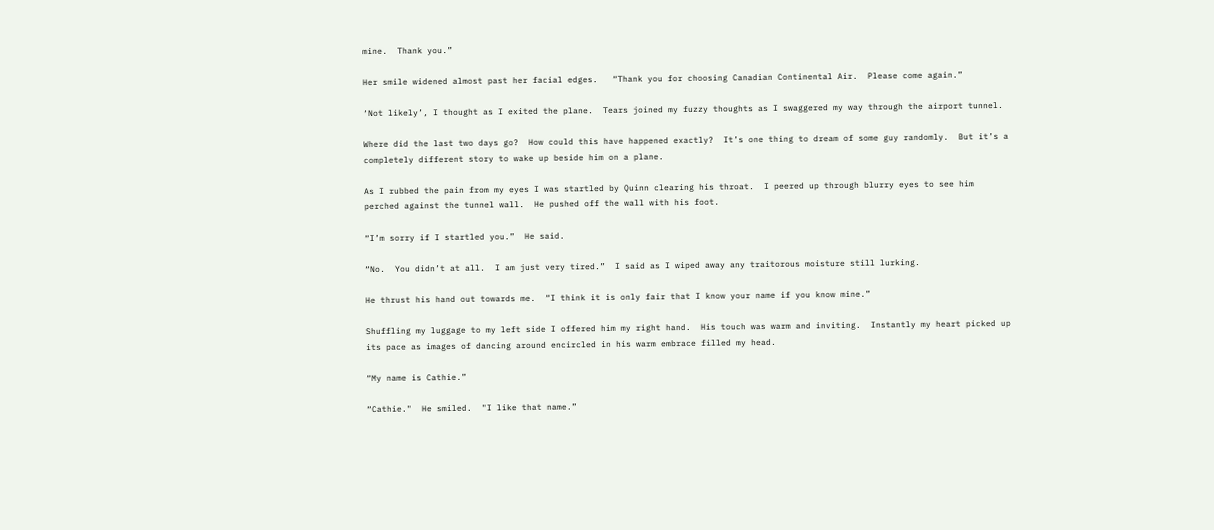mine.  Thank you.”

Her smile widened almost past her facial edges.   “Thank you for choosing Canadian Continental Air.  Please come again.”

‘Not likely’, I thought as I exited the plane.  Tears joined my fuzzy thoughts as I swaggered my way through the airport tunnel.

Where did the last two days go?  How could this have happened exactly?  It’s one thing to dream of some guy randomly.  But it’s a completely different story to wake up beside him on a plane.

As I rubbed the pain from my eyes I was startled by Quinn clearing his throat.  I peered up through blurry eyes to see him perched against the tunnel wall.  He pushed off the wall with his foot.

“I’m sorry if I startled you.”  He said.

“No.  You didn’t at all.  I am just very tired.”  I said as I wiped away any traitorous moisture still lurking.

He thrust his hand out towards me.  “I think it is only fair that I know your name if you know mine.”

Shuffling my luggage to my left side I offered him my right hand.  His touch was warm and inviting.  Instantly my heart picked up its pace as images of dancing around encircled in his warm embrace filled my head.

“My name is Cathie.”

“Cathie."  He smiled.  "I like that name.”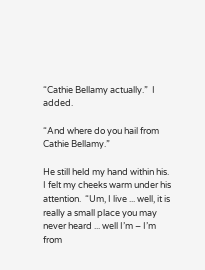“Cathie Bellamy actually.”  I added.

“And where do you hail from Cathie Bellamy.”

He still held my hand within his.  I felt my cheeks warm under his attention.  “Um, I live ... well, it is really a small place you may never heard ... well I’m – I’m from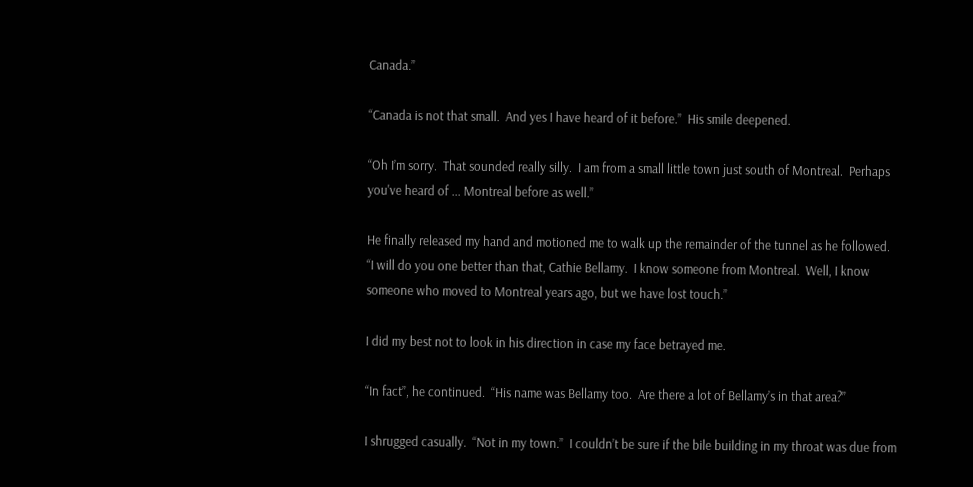Canada.”

“Canada is not that small.  And yes I have heard of it before.”  His smile deepened.

“Oh I’m sorry.  That sounded really silly.  I am from a small little town just south of Montreal.  Perhaps you've heard of ... Montreal before as well.”

He finally released my hand and motioned me to walk up the remainder of the tunnel as he followed.  “I will do you one better than that, Cathie Bellamy.  I know someone from Montreal.  Well, I know someone who moved to Montreal years ago, but we have lost touch.”

I did my best not to look in his direction in case my face betrayed me.

“In fact”, he continued.  “His name was Bellamy too.  Are there a lot of Bellamy’s in that area?”

I shrugged casually.  “Not in my town.”  I couldn’t be sure if the bile building in my throat was due from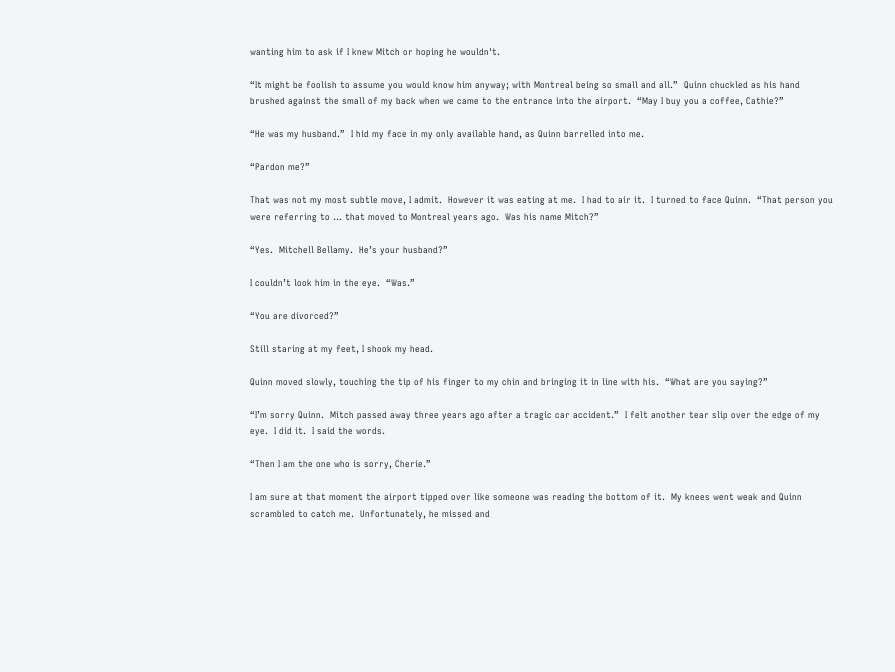wanting him to ask if I knew Mitch or hoping he wouldn't.

“It might be foolish to assume you would know him anyway; with Montreal being so small and all.”  Quinn chuckled as his hand brushed against the small of my back when we came to the entrance into the airport.  “May I buy you a coffee, Cathie?”

“He was my husband.”  I hid my face in my only available hand, as Quinn barrelled into me.

“Pardon me?”

That was not my most subtle move, I admit.  However it was eating at me.  I had to air it.  I turned to face Quinn.  “That person you were referring to ... that moved to Montreal years ago.  Was his name Mitch?”

“Yes.  Mitchell Bellamy.  He’s your husband?”

I couldn’t look him in the eye.  “Was.”

“You are divorced?”

Still staring at my feet, I shook my head.

Quinn moved slowly, touching the tip of his finger to my chin and bringing it in line with his.  “What are you saying?”

“I’m sorry Quinn.  Mitch passed away three years ago after a tragic car accident.”  I felt another tear slip over the edge of my eye.  I did it.  I said the words.

“Then I am the one who is sorry, Cherie.”

I am sure at that moment the airport tipped over like someone was reading the bottom of it.  My knees went weak and Quinn scrambled to catch me.  Unfortunately, he missed and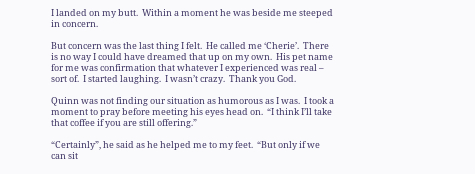I landed on my butt.  Within a moment he was beside me steeped in concern.

But concern was the last thing I felt.  He called me ‘Cherie’.  There is no way I could have dreamed that up on my own.  His pet name for me was confirmation that whatever I experienced was real – sort of.  I started laughing.  I wasn’t crazy.  Thank you God.

Quinn was not finding our situation as humorous as I was.  I took a moment to pray before meeting his eyes head on.  “I think I’ll take that coffee if you are still offering.”

“Certainly”, he said as he helped me to my feet.  “But only if we can sit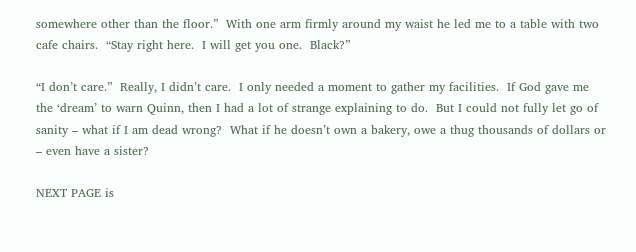somewhere other than the floor.”  With one arm firmly around my waist he led me to a table with two cafe chairs.  “Stay right here.  I will get you one.  Black?”

“I don’t care.”  Really, I didn’t care.  I only needed a moment to gather my facilities.  If God gave me the ‘dream’ to warn Quinn, then I had a lot of strange explaining to do.  But I could not fully let go of sanity – what if I am dead wrong?  What if he doesn’t own a bakery, owe a thug thousands of dollars or – even have a sister?

NEXT PAGE is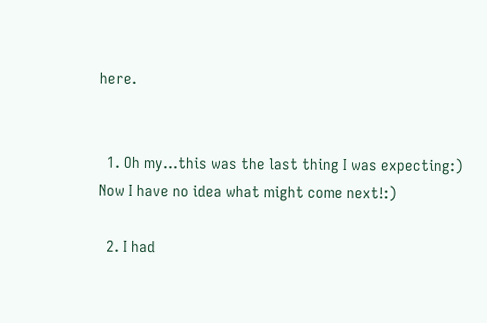here.


  1. Oh my...this was the last thing I was expecting:) Now I have no idea what might come next!:)

  2. I had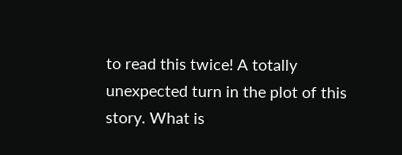to read this twice! A totally unexpected turn in the plot of this story. What is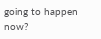going to happen now?